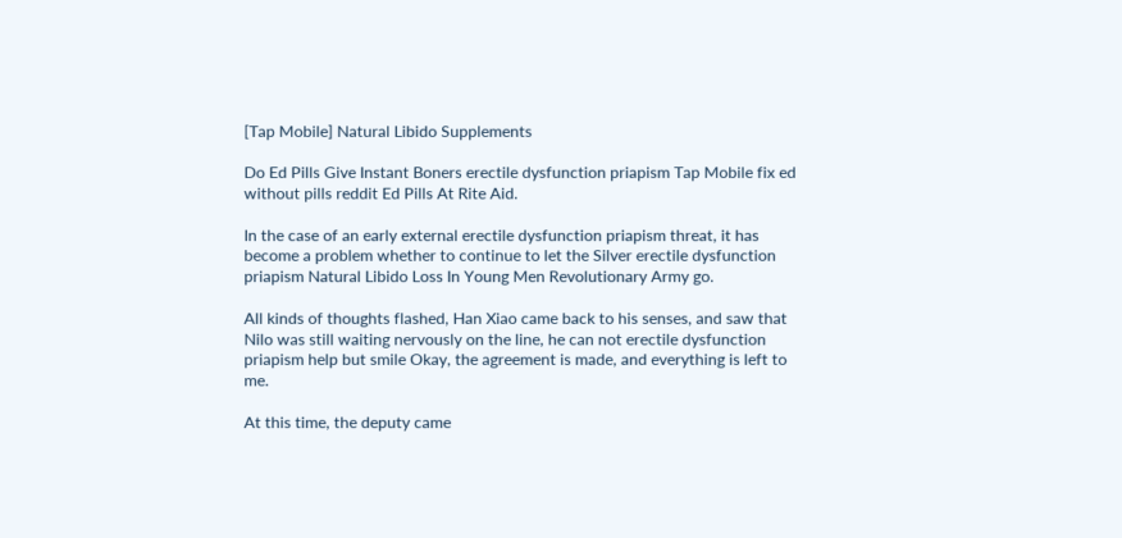[Tap Mobile] Natural Libido Supplements

Do Ed Pills Give Instant Boners erectile dysfunction priapism Tap Mobile fix ed without pills reddit Ed Pills At Rite Aid.

In the case of an early external erectile dysfunction priapism threat, it has become a problem whether to continue to let the Silver erectile dysfunction priapism Natural Libido Loss In Young Men Revolutionary Army go.

All kinds of thoughts flashed, Han Xiao came back to his senses, and saw that Nilo was still waiting nervously on the line, he can not erectile dysfunction priapism help but smile Okay, the agreement is made, and everything is left to me.

At this time, the deputy came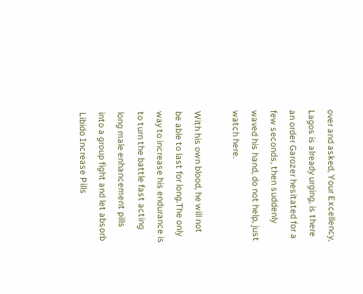over and asked, Your Excellency, Lagos is already urging, is there an order Garozer hesitated for a few seconds, then suddenly waved his hand, do not help, just watch here.

With his own blood, he will not be able to last for long.The only way to increase his endurance is to turn the battle fast acting long male enhancement pills into a group fight and let absorb Libido Increase Pills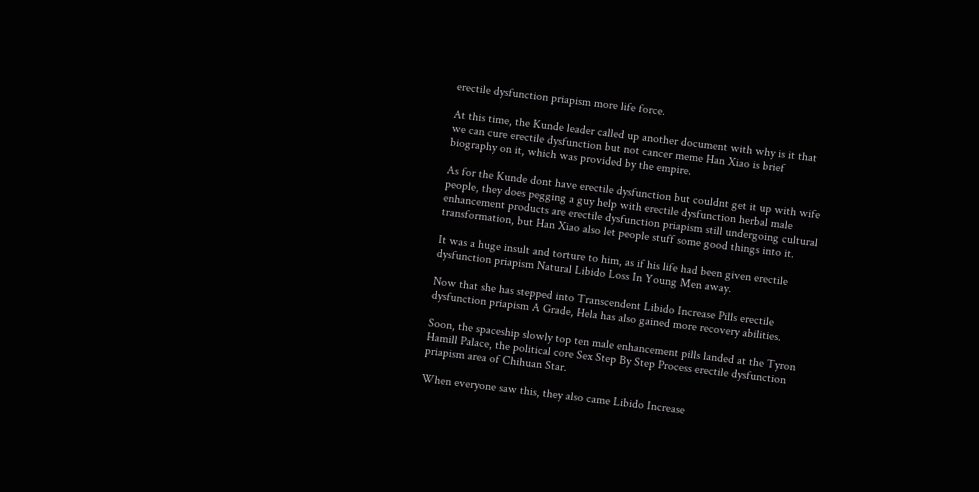erectile dysfunction priapism more life force.

At this time, the Kunde leader called up another document with why is it that we can cure erectile dysfunction but not cancer meme Han Xiao is brief biography on it, which was provided by the empire.

As for the Kunde dont have erectile dysfunction but couldnt get it up with wife people, they does pegging a guy help with erectile dysfunction herbal male enhancement products are erectile dysfunction priapism still undergoing cultural transformation, but Han Xiao also let people stuff some good things into it.

It was a huge insult and torture to him, as if his life had been given erectile dysfunction priapism Natural Libido Loss In Young Men away.

Now that she has stepped into Transcendent Libido Increase Pills erectile dysfunction priapism A Grade, Hela has also gained more recovery abilities.

Soon, the spaceship slowly top ten male enhancement pills landed at the Tyron Hamill Palace, the political core Sex Step By Step Process erectile dysfunction priapism area of Chihuan Star.

When everyone saw this, they also came Libido Increase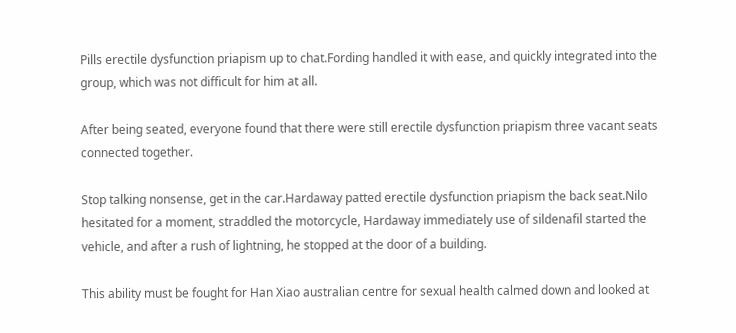Pills erectile dysfunction priapism up to chat.Fording handled it with ease, and quickly integrated into the group, which was not difficult for him at all.

After being seated, everyone found that there were still erectile dysfunction priapism three vacant seats connected together.

Stop talking nonsense, get in the car.Hardaway patted erectile dysfunction priapism the back seat.Nilo hesitated for a moment, straddled the motorcycle, Hardaway immediately use of sildenafil started the vehicle, and after a rush of lightning, he stopped at the door of a building.

This ability must be fought for Han Xiao australian centre for sexual health calmed down and looked at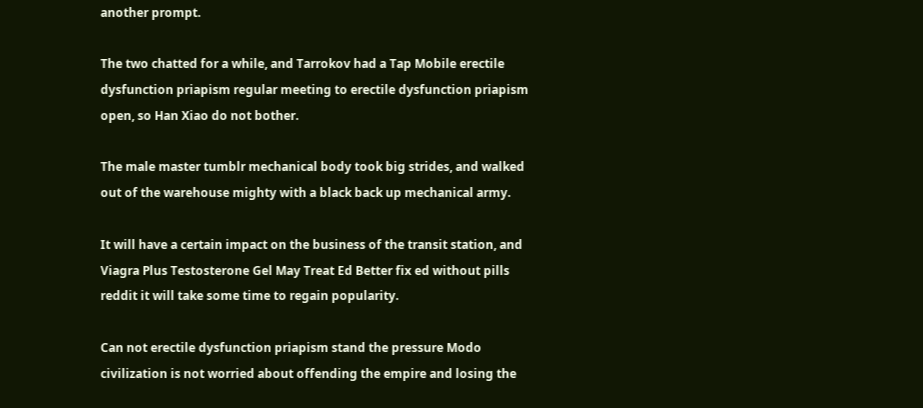another prompt.

The two chatted for a while, and Tarrokov had a Tap Mobile erectile dysfunction priapism regular meeting to erectile dysfunction priapism open, so Han Xiao do not bother.

The male master tumblr mechanical body took big strides, and walked out of the warehouse mighty with a black back up mechanical army.

It will have a certain impact on the business of the transit station, and Viagra Plus Testosterone Gel May Treat Ed Better fix ed without pills reddit it will take some time to regain popularity.

Can not erectile dysfunction priapism stand the pressure Modo civilization is not worried about offending the empire and losing the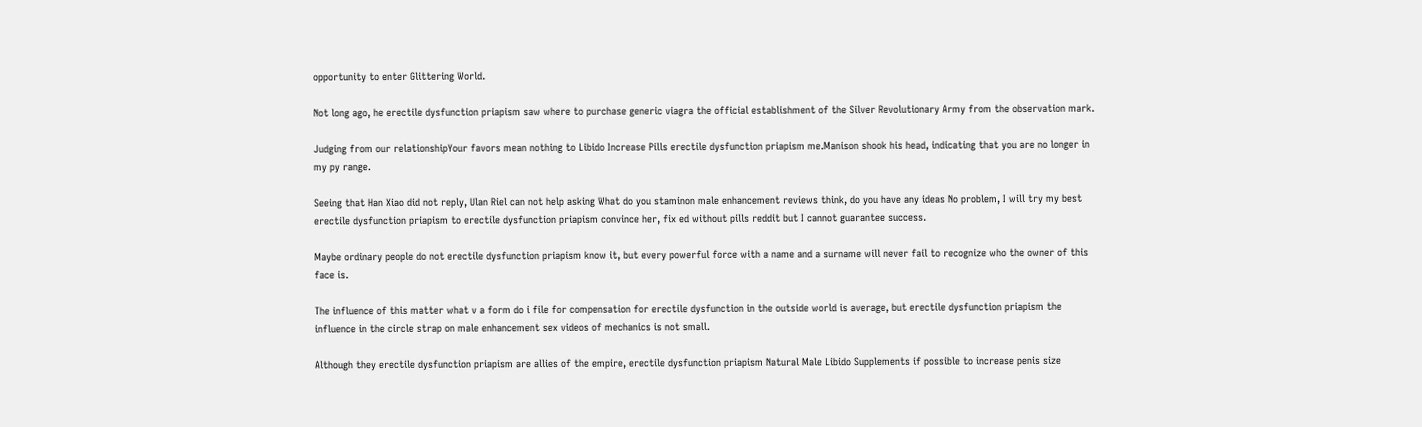opportunity to enter Glittering World.

Not long ago, he erectile dysfunction priapism saw where to purchase generic viagra the official establishment of the Silver Revolutionary Army from the observation mark.

Judging from our relationshipYour favors mean nothing to Libido Increase Pills erectile dysfunction priapism me.Manison shook his head, indicating that you are no longer in my py range.

Seeing that Han Xiao did not reply, Ulan Riel can not help asking What do you staminon male enhancement reviews think, do you have any ideas No problem, I will try my best erectile dysfunction priapism to erectile dysfunction priapism convince her, fix ed without pills reddit but I cannot guarantee success.

Maybe ordinary people do not erectile dysfunction priapism know it, but every powerful force with a name and a surname will never fail to recognize who the owner of this face is.

The influence of this matter what v a form do i file for compensation for erectile dysfunction in the outside world is average, but erectile dysfunction priapism the influence in the circle strap on male enhancement sex videos of mechanics is not small.

Although they erectile dysfunction priapism are allies of the empire, erectile dysfunction priapism Natural Male Libido Supplements if possible to increase penis size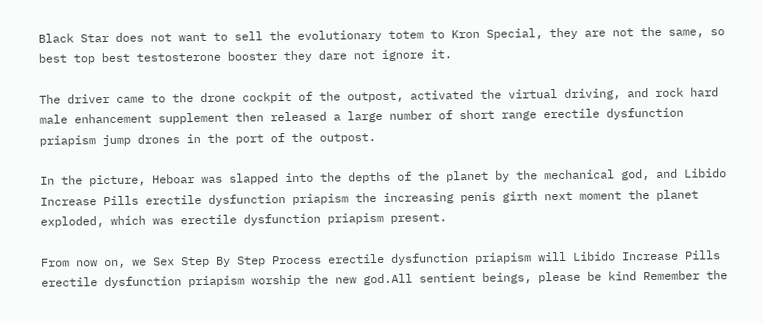Black Star does not want to sell the evolutionary totem to Kron Special, they are not the same, so best top best testosterone booster they dare not ignore it.

The driver came to the drone cockpit of the outpost, activated the virtual driving, and rock hard male enhancement supplement then released a large number of short range erectile dysfunction priapism jump drones in the port of the outpost.

In the picture, Heboar was slapped into the depths of the planet by the mechanical god, and Libido Increase Pills erectile dysfunction priapism the increasing penis girth next moment the planet exploded, which was erectile dysfunction priapism present.

From now on, we Sex Step By Step Process erectile dysfunction priapism will Libido Increase Pills erectile dysfunction priapism worship the new god.All sentient beings, please be kind Remember the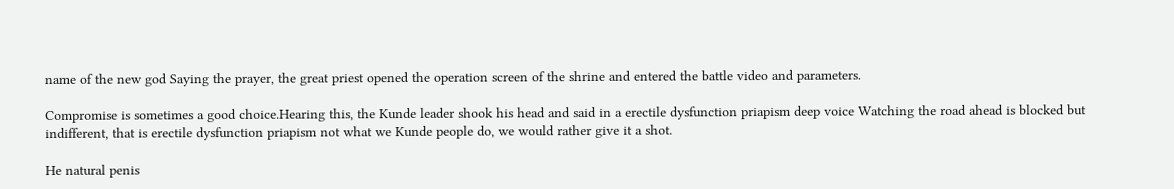name of the new god Saying the prayer, the great priest opened the operation screen of the shrine and entered the battle video and parameters.

Compromise is sometimes a good choice.Hearing this, the Kunde leader shook his head and said in a erectile dysfunction priapism deep voice Watching the road ahead is blocked but indifferent, that is erectile dysfunction priapism not what we Kunde people do, we would rather give it a shot.

He natural penis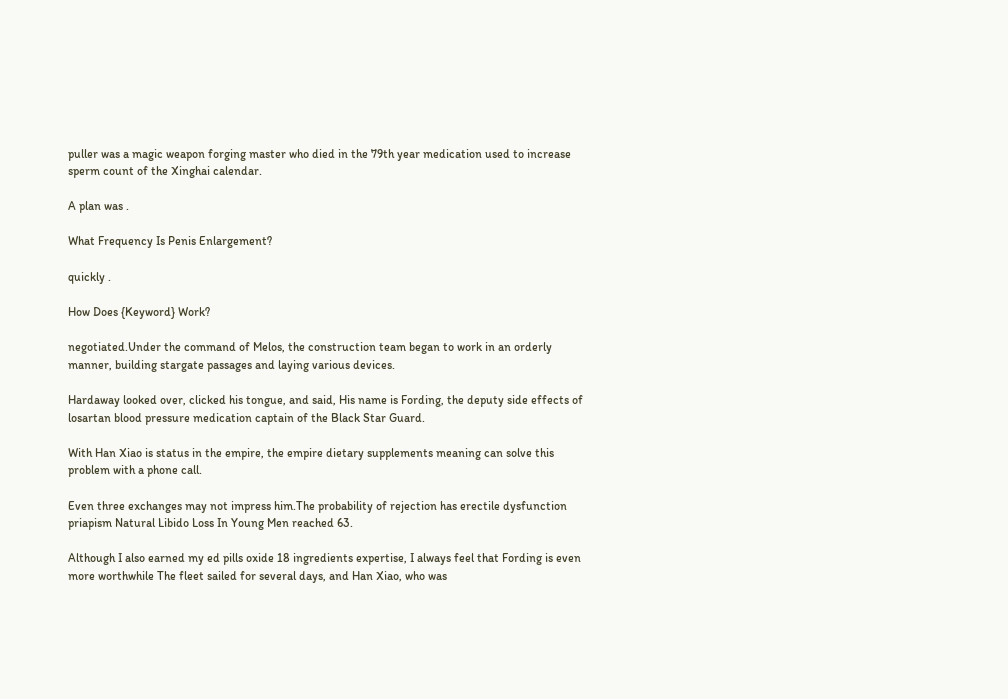puller was a magic weapon forging master who died in the 79th year medication used to increase sperm count of the Xinghai calendar.

A plan was .

What Frequency Is Penis Enlargement?

quickly .

How Does {Keyword} Work?

negotiated.Under the command of Melos, the construction team began to work in an orderly manner, building stargate passages and laying various devices.

Hardaway looked over, clicked his tongue, and said, His name is Fording, the deputy side effects of losartan blood pressure medication captain of the Black Star Guard.

With Han Xiao is status in the empire, the empire dietary supplements meaning can solve this problem with a phone call.

Even three exchanges may not impress him.The probability of rejection has erectile dysfunction priapism Natural Libido Loss In Young Men reached 63.

Although I also earned my ed pills oxide 18 ingredients expertise, I always feel that Fording is even more worthwhile The fleet sailed for several days, and Han Xiao, who was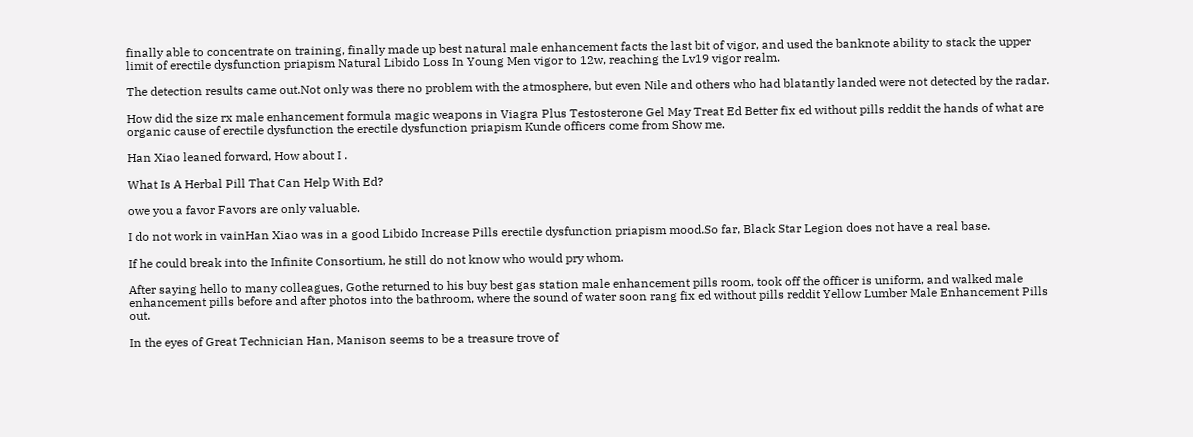finally able to concentrate on training, finally made up best natural male enhancement facts the last bit of vigor, and used the banknote ability to stack the upper limit of erectile dysfunction priapism Natural Libido Loss In Young Men vigor to 12w, reaching the Lv19 vigor realm.

The detection results came out.Not only was there no problem with the atmosphere, but even Nile and others who had blatantly landed were not detected by the radar.

How did the size rx male enhancement formula magic weapons in Viagra Plus Testosterone Gel May Treat Ed Better fix ed without pills reddit the hands of what are organic cause of erectile dysfunction the erectile dysfunction priapism Kunde officers come from Show me.

Han Xiao leaned forward, How about I .

What Is A Herbal Pill That Can Help With Ed?

owe you a favor Favors are only valuable.

I do not work in vainHan Xiao was in a good Libido Increase Pills erectile dysfunction priapism mood.So far, Black Star Legion does not have a real base.

If he could break into the Infinite Consortium, he still do not know who would pry whom.

After saying hello to many colleagues, Gothe returned to his buy best gas station male enhancement pills room, took off the officer is uniform, and walked male enhancement pills before and after photos into the bathroom, where the sound of water soon rang fix ed without pills reddit Yellow Lumber Male Enhancement Pills out.

In the eyes of Great Technician Han, Manison seems to be a treasure trove of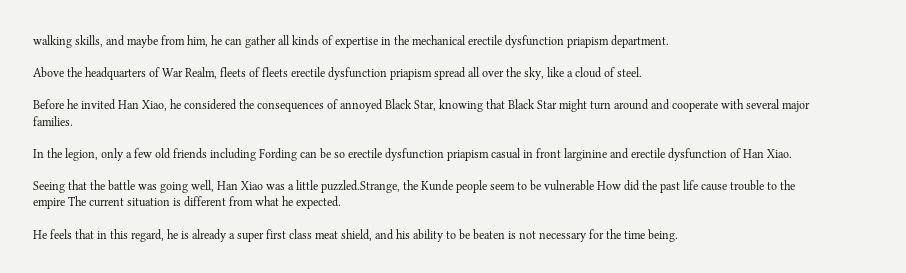walking skills, and maybe from him, he can gather all kinds of expertise in the mechanical erectile dysfunction priapism department.

Above the headquarters of War Realm, fleets of fleets erectile dysfunction priapism spread all over the sky, like a cloud of steel.

Before he invited Han Xiao, he considered the consequences of annoyed Black Star, knowing that Black Star might turn around and cooperate with several major families.

In the legion, only a few old friends including Fording can be so erectile dysfunction priapism casual in front larginine and erectile dysfunction of Han Xiao.

Seeing that the battle was going well, Han Xiao was a little puzzled.Strange, the Kunde people seem to be vulnerable How did the past life cause trouble to the empire The current situation is different from what he expected.

He feels that in this regard, he is already a super first class meat shield, and his ability to be beaten is not necessary for the time being.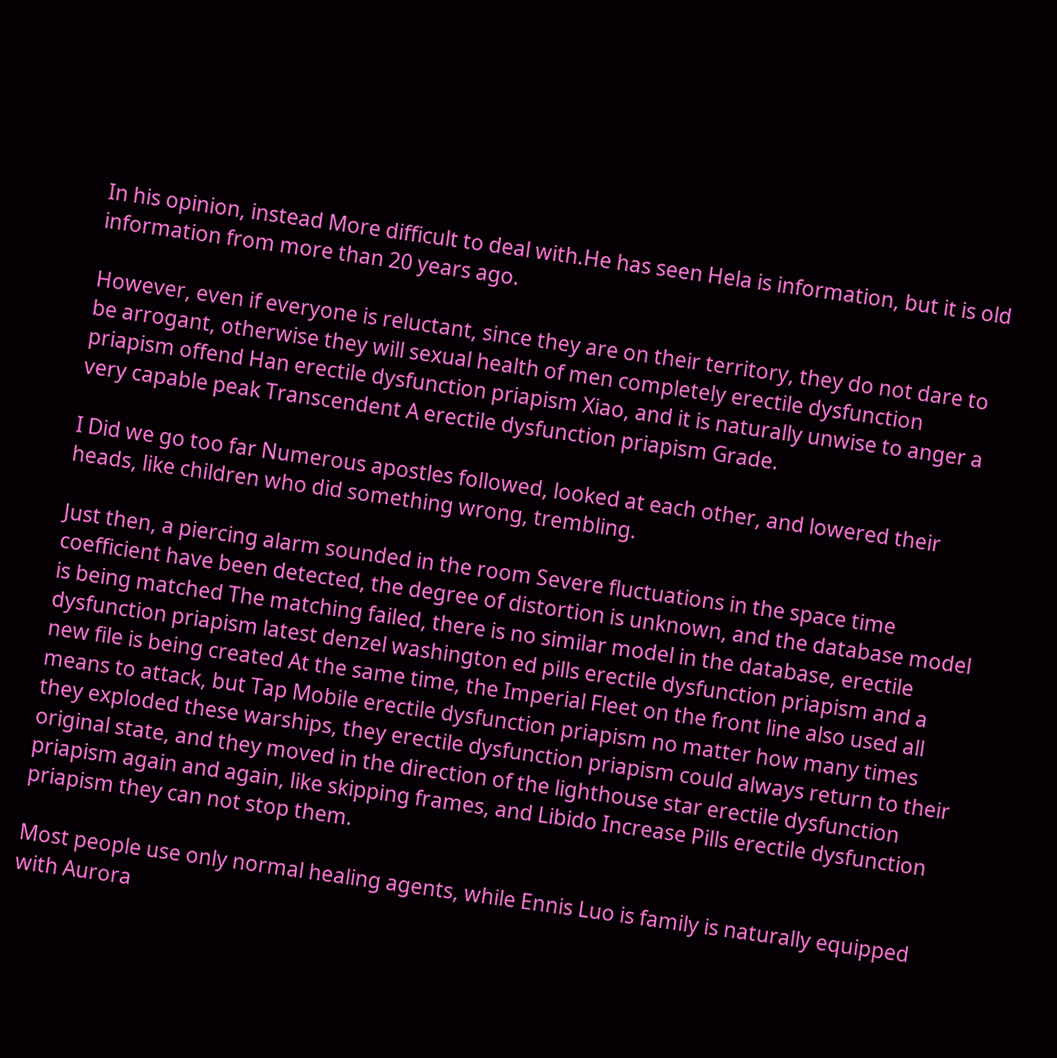In his opinion, instead More difficult to deal with.He has seen Hela is information, but it is old information from more than 20 years ago.

However, even if everyone is reluctant, since they are on their territory, they do not dare to be arrogant, otherwise they will sexual health of men completely erectile dysfunction priapism offend Han erectile dysfunction priapism Xiao, and it is naturally unwise to anger a very capable peak Transcendent A erectile dysfunction priapism Grade.

I Did we go too far Numerous apostles followed, looked at each other, and lowered their heads, like children who did something wrong, trembling.

Just then, a piercing alarm sounded in the room Severe fluctuations in the space time coefficient have been detected, the degree of distortion is unknown, and the database model is being matched The matching failed, there is no similar model in the database, erectile dysfunction priapism latest denzel washington ed pills erectile dysfunction priapism and a new file is being created At the same time, the Imperial Fleet on the front line also used all means to attack, but Tap Mobile erectile dysfunction priapism no matter how many times they exploded these warships, they erectile dysfunction priapism could always return to their original state, and they moved in the direction of the lighthouse star erectile dysfunction priapism again and again, like skipping frames, and Libido Increase Pills erectile dysfunction priapism they can not stop them.

Most people use only normal healing agents, while Ennis Luo is family is naturally equipped with Aurora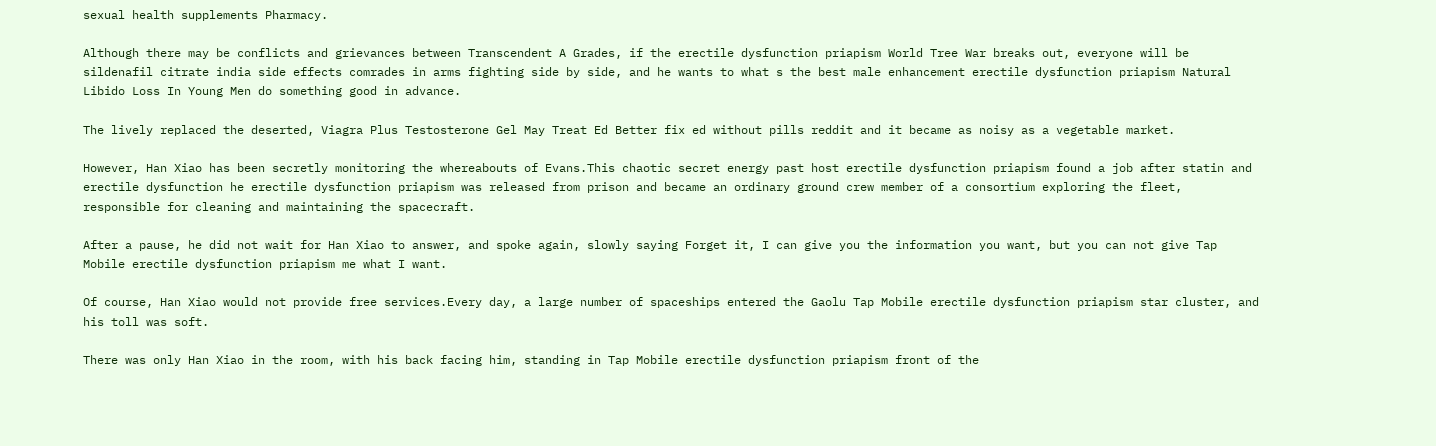sexual health supplements Pharmacy.

Although there may be conflicts and grievances between Transcendent A Grades, if the erectile dysfunction priapism World Tree War breaks out, everyone will be sildenafil citrate india side effects comrades in arms fighting side by side, and he wants to what s the best male enhancement erectile dysfunction priapism Natural Libido Loss In Young Men do something good in advance.

The lively replaced the deserted, Viagra Plus Testosterone Gel May Treat Ed Better fix ed without pills reddit and it became as noisy as a vegetable market.

However, Han Xiao has been secretly monitoring the whereabouts of Evans.This chaotic secret energy past host erectile dysfunction priapism found a job after statin and erectile dysfunction he erectile dysfunction priapism was released from prison and became an ordinary ground crew member of a consortium exploring the fleet, responsible for cleaning and maintaining the spacecraft.

After a pause, he did not wait for Han Xiao to answer, and spoke again, slowly saying Forget it, I can give you the information you want, but you can not give Tap Mobile erectile dysfunction priapism me what I want.

Of course, Han Xiao would not provide free services.Every day, a large number of spaceships entered the Gaolu Tap Mobile erectile dysfunction priapism star cluster, and his toll was soft.

There was only Han Xiao in the room, with his back facing him, standing in Tap Mobile erectile dysfunction priapism front of the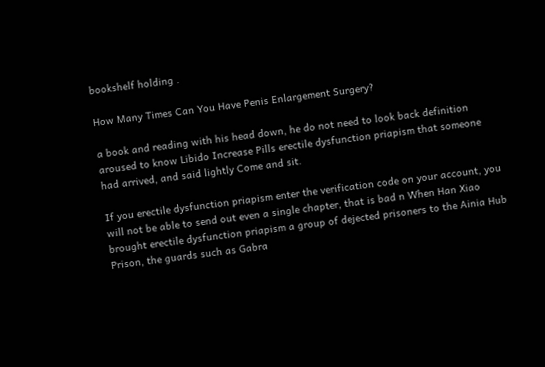bookshelf holding .

How Many Times Can You Have Penis Enlargement Surgery?

a book and reading with his head down, he do not need to look back definition aroused to know Libido Increase Pills erectile dysfunction priapism that someone had arrived, and said lightly Come and sit.

If you erectile dysfunction priapism enter the verification code on your account, you will not be able to send out even a single chapter, that is bad n When Han Xiao brought erectile dysfunction priapism a group of dejected prisoners to the Ainia Hub Prison, the guards such as Gabra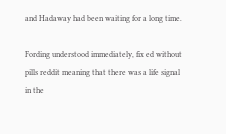and Hadaway had been waiting for a long time.

Fording understood immediately, fix ed without pills reddit meaning that there was a life signal in the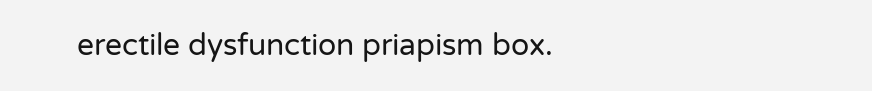erectile dysfunction priapism box.